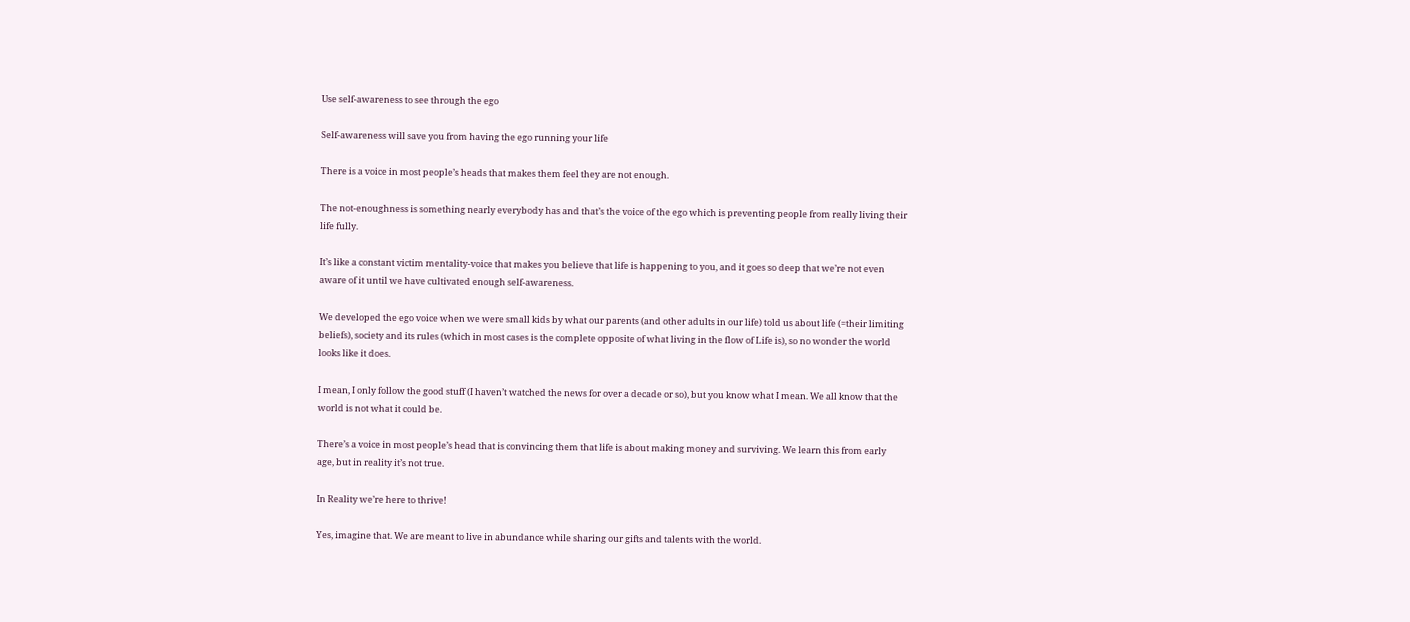Use self-awareness to see through the ego

Self-awareness will save you from having the ego running your life

There is a voice in most people’s heads that makes them feel they are not enough.

The not-enoughness is something nearly everybody has and that’s the voice of the ego which is preventing people from really living their life fully.

It’s like a constant victim mentality-voice that makes you believe that life is happening to you, and it goes so deep that we’re not even aware of it until we have cultivated enough self-awareness.

We developed the ego voice when we were small kids by what our parents (and other adults in our life) told us about life (=their limiting beliefs), society and its rules (which in most cases is the complete opposite of what living in the flow of Life is), so no wonder the world looks like it does.

I mean, I only follow the good stuff (I haven’t watched the news for over a decade or so), but you know what I mean. We all know that the world is not what it could be.

There’s a voice in most people’s head that is convincing them that life is about making money and surviving. We learn this from early age, but in reality it’s not true.

In Reality we’re here to thrive!

Yes, imagine that. We are meant to live in abundance while sharing our gifts and talents with the world.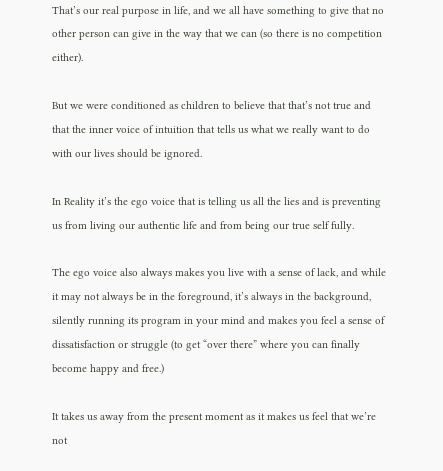That’s our real purpose in life, and we all have something to give that no other person can give in the way that we can (so there is no competition either).

But we were conditioned as children to believe that that’s not true and that the inner voice of intuition that tells us what we really want to do with our lives should be ignored.

In Reality it’s the ego voice that is telling us all the lies and is preventing us from living our authentic life and from being our true self fully.

The ego voice also always makes you live with a sense of lack, and while it may not always be in the foreground, it’s always in the background, silently running its program in your mind and makes you feel a sense of dissatisfaction or struggle (to get “over there” where you can finally become happy and free.)

It takes us away from the present moment as it makes us feel that we’re not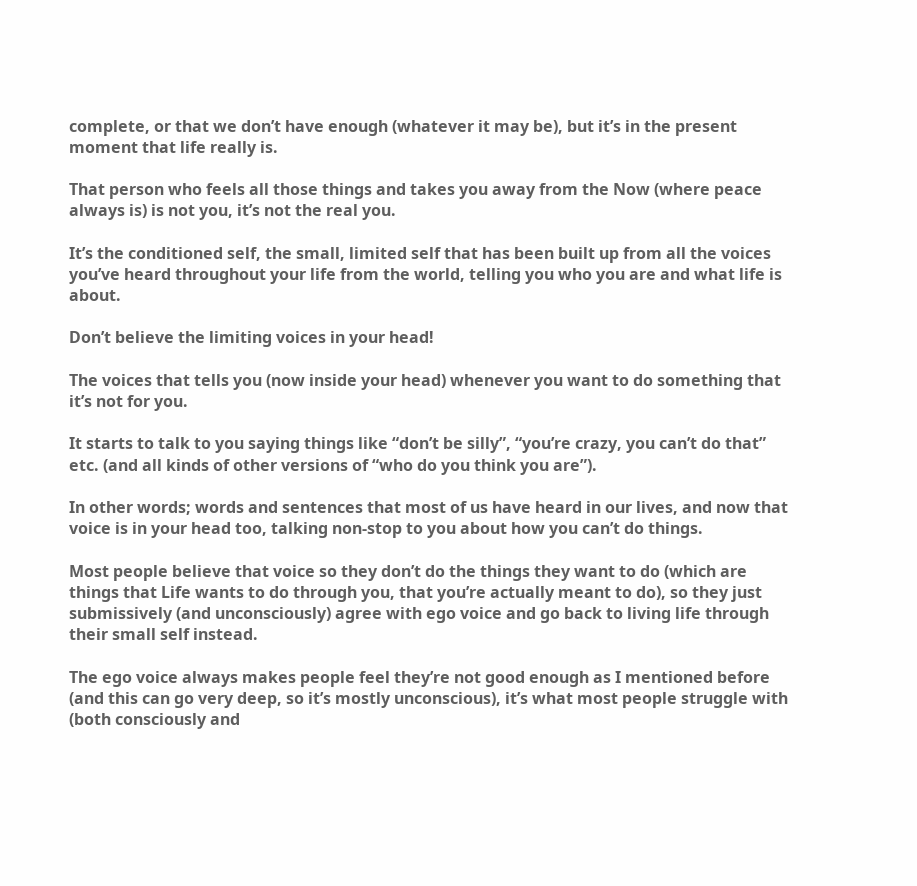complete, or that we don’t have enough (whatever it may be), but it’s in the present moment that life really is.

That person who feels all those things and takes you away from the Now (where peace always is) is not you, it’s not the real you.

It’s the conditioned self, the small, limited self that has been built up from all the voices you’ve heard throughout your life from the world, telling you who you are and what life is about.

Don’t believe the limiting voices in your head!

The voices that tells you (now inside your head) whenever you want to do something that it’s not for you.

It starts to talk to you saying things like “don’t be silly”, “you’re crazy, you can’t do that” etc. (and all kinds of other versions of “who do you think you are”).

In other words; words and sentences that most of us have heard in our lives, and now that voice is in your head too, talking non-stop to you about how you can’t do things.

Most people believe that voice so they don’t do the things they want to do (which are things that Life wants to do through you, that you’re actually meant to do), so they just submissively (and unconsciously) agree with ego voice and go back to living life through their small self instead.

The ego voice always makes people feel they’re not good enough as I mentioned before (and this can go very deep, so it’s mostly unconscious), it’s what most people struggle with (both consciously and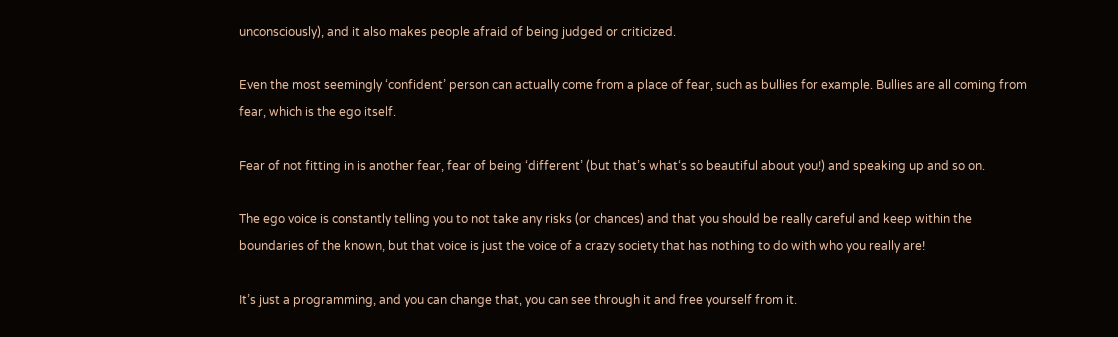unconsciously), and it also makes people afraid of being judged or criticized.

Even the most seemingly ‘confident’ person can actually come from a place of fear, such as bullies for example. Bullies are all coming from fear, which is the ego itself.

Fear of not fitting in is another fear, fear of being ‘different’ (but that’s what‘s so beautiful about you!) and speaking up and so on.

The ego voice is constantly telling you to not take any risks (or chances) and that you should be really careful and keep within the boundaries of the known, but that voice is just the voice of a crazy society that has nothing to do with who you really are!

It’s just a programming, and you can change that, you can see through it and free yourself from it.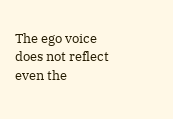The ego voice does not reflect even the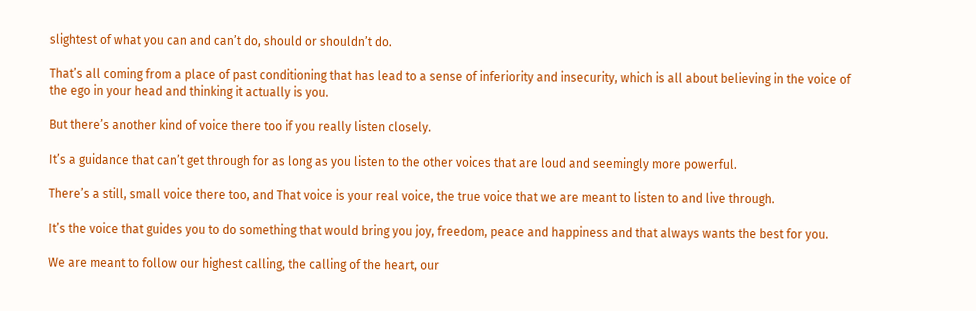slightest of what you can and can’t do, should or shouldn’t do.

That’s all coming from a place of past conditioning that has lead to a sense of inferiority and insecurity, which is all about believing in the voice of the ego in your head and thinking it actually is you.

But there’s another kind of voice there too if you really listen closely.

It’s a guidance that can’t get through for as long as you listen to the other voices that are loud and seemingly more powerful.

There’s a still, small voice there too, and That voice is your real voice, the true voice that we are meant to listen to and live through.

It’s the voice that guides you to do something that would bring you joy, freedom, peace and happiness and that always wants the best for you.

We are meant to follow our highest calling, the calling of the heart, our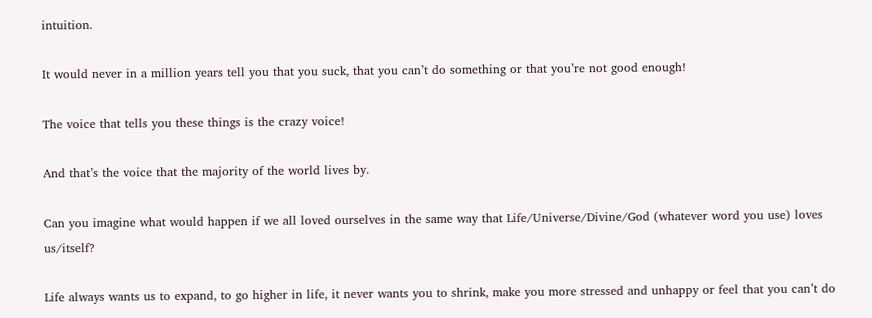intuition.

It would never in a million years tell you that you suck, that you can’t do something or that you’re not good enough!

The voice that tells you these things is the crazy voice!

And that’s the voice that the majority of the world lives by.

Can you imagine what would happen if we all loved ourselves in the same way that Life/Universe/Divine/God (whatever word you use) loves us/itself?

Life always wants us to expand, to go higher in life, it never wants you to shrink, make you more stressed and unhappy or feel that you can’t do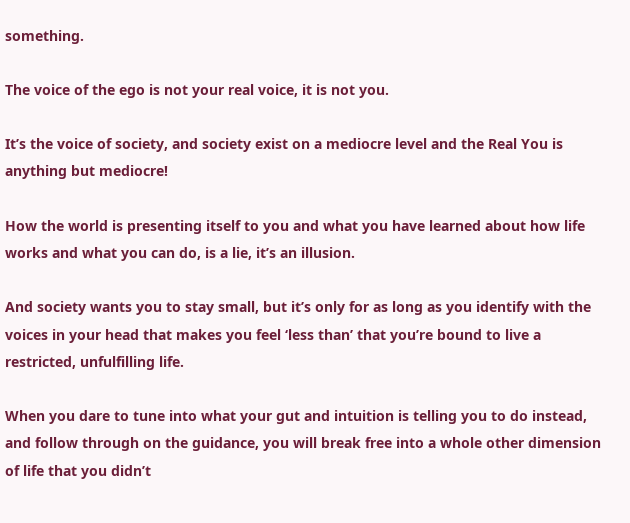something.

The voice of the ego is not your real voice, it is not you.

It’s the voice of society, and society exist on a mediocre level and the Real You is anything but mediocre!

How the world is presenting itself to you and what you have learned about how life works and what you can do, is a lie, it’s an illusion.

And society wants you to stay small, but it’s only for as long as you identify with the voices in your head that makes you feel ‘less than’ that you’re bound to live a restricted, unfulfilling life.

When you dare to tune into what your gut and intuition is telling you to do instead, and follow through on the guidance, you will break free into a whole other dimension of life that you didn’t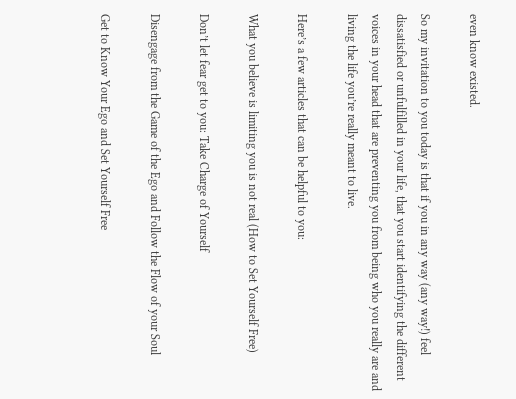even know existed.

So my invitation to you today is that if you in any way (any way!) feel dissatisfied or unfulfilled in your life, that you start identifying the different voices in your head that are preventing you from being who you really are and living the life you’re really meant to live.

Here’s a few articles that can be helpful to you:

What you believe is limiting you is not real (How to Set Yourself Free)

Don’t let fear get to you: Take Charge of Yourself

Disengage from the Game of the Ego and Follow the Flow of your Soul

Get to Know Your Ego and Set Yourself Free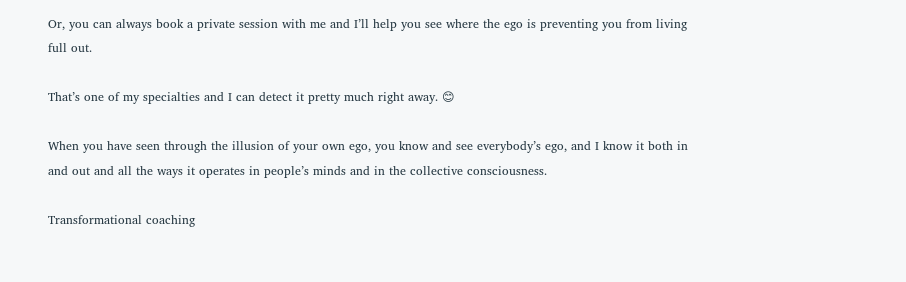Or, you can always book a private session with me and I’ll help you see where the ego is preventing you from living full out.

That’s one of my specialties and I can detect it pretty much right away. 😊

When you have seen through the illusion of your own ego, you know and see everybody’s ego, and I know it both in and out and all the ways it operates in people’s minds and in the collective consciousness.

Transformational coaching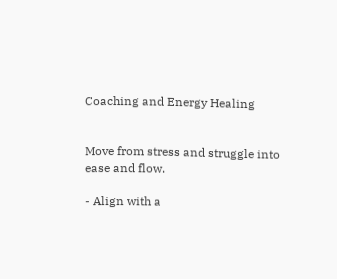Coaching and Energy Healing


Move from stress and struggle into ease and flow.

- Align with a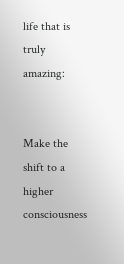life that is truly amazing:


Make the shift to a higher consciousness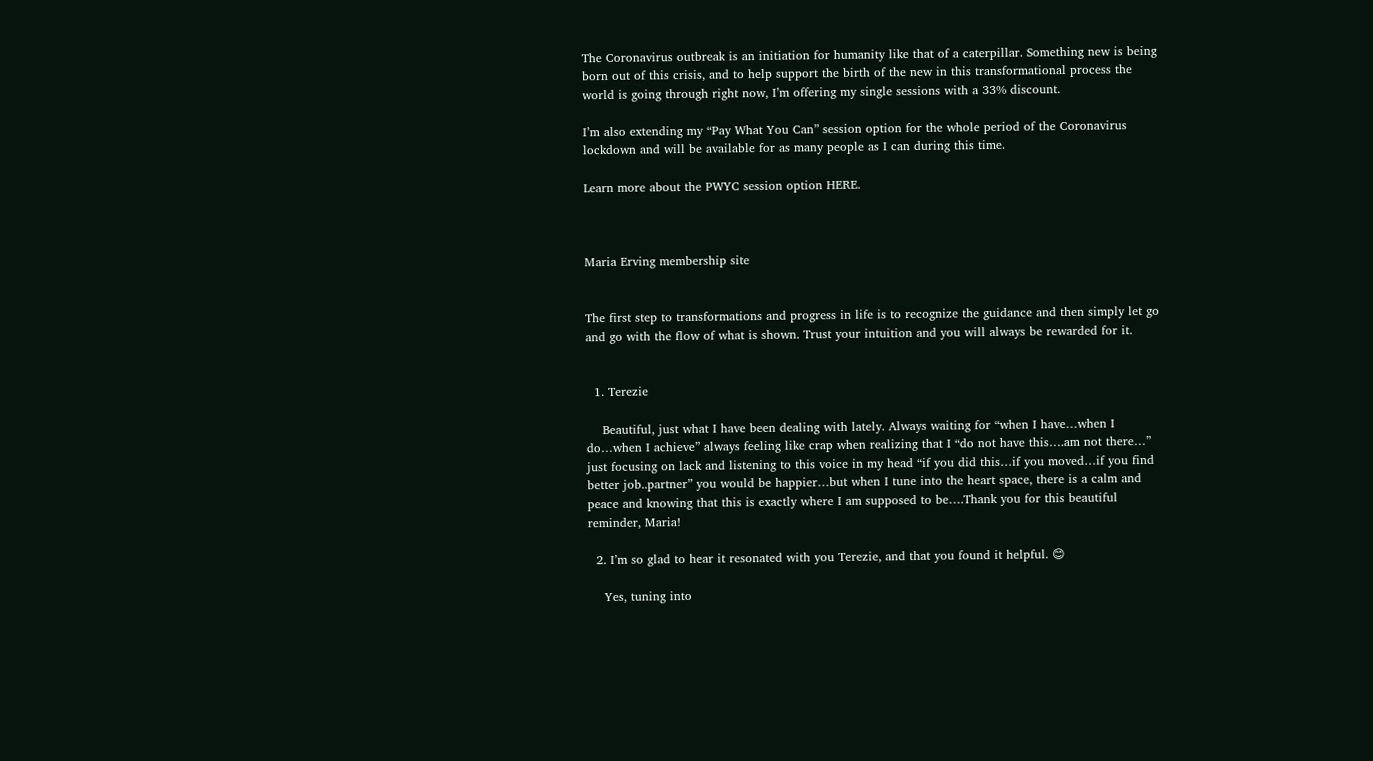The Coronavirus outbreak is an initiation for humanity like that of a caterpillar. Something new is being born out of this crisis, and to help support the birth of the new in this transformational process the world is going through right now, I’m offering my single sessions with a 33% discount.

I’m also extending my “Pay What You Can” session option for the whole period of the Coronavirus lockdown and will be available for as many people as I can during this time.

Learn more about the PWYC session option HERE.



Maria Erving membership site


The first step to transformations and progress in life is to recognize the guidance and then simply let go and go with the flow of what is shown. Trust your intuition and you will always be rewarded for it.


  1. Terezie

    Beautiful, just what I have been dealing with lately. Always waiting for “when I have…when I do…when I achieve” always feeling like crap when realizing that I “do not have this….am not there…” just focusing on lack and listening to this voice in my head “if you did this…if you moved…if you find better job..partner” you would be happier…but when I tune into the heart space, there is a calm and peace and knowing that this is exactly where I am supposed to be….Thank you for this beautiful reminder, Maria!

  2. I’m so glad to hear it resonated with you Terezie, and that you found it helpful. 😊

    Yes, tuning into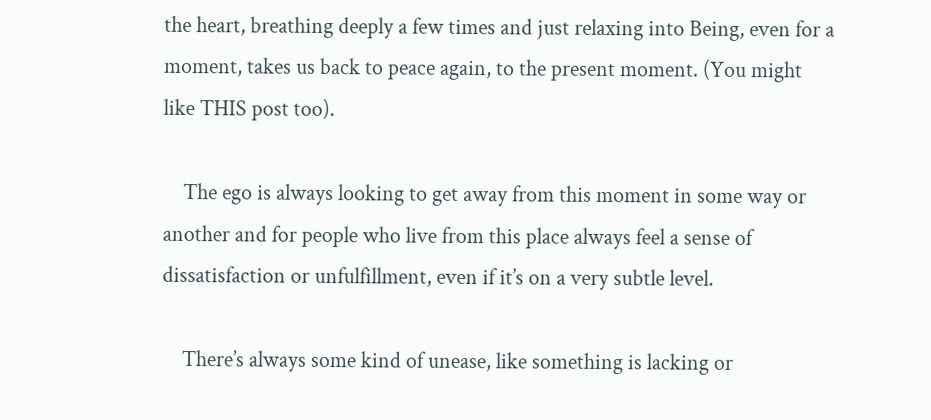the heart, breathing deeply a few times and just relaxing into Being, even for a moment, takes us back to peace again, to the present moment. (You might like THIS post too).

    The ego is always looking to get away from this moment in some way or another and for people who live from this place always feel a sense of dissatisfaction or unfulfillment, even if it’s on a very subtle level.

    There’s always some kind of unease, like something is lacking or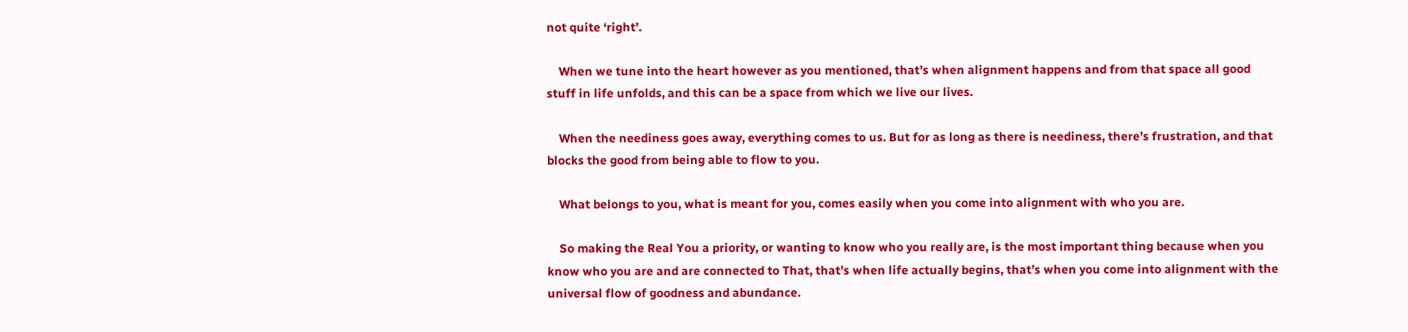not quite ‘right’.

    When we tune into the heart however as you mentioned, that’s when alignment happens and from that space all good stuff in life unfolds, and this can be a space from which we live our lives.

    When the neediness goes away, everything comes to us. But for as long as there is neediness, there’s frustration, and that blocks the good from being able to flow to you.

    What belongs to you, what is meant for you, comes easily when you come into alignment with who you are.

    So making the Real You a priority, or wanting to know who you really are, is the most important thing because when you know who you are and are connected to That, that’s when life actually begins, that’s when you come into alignment with the universal flow of goodness and abundance.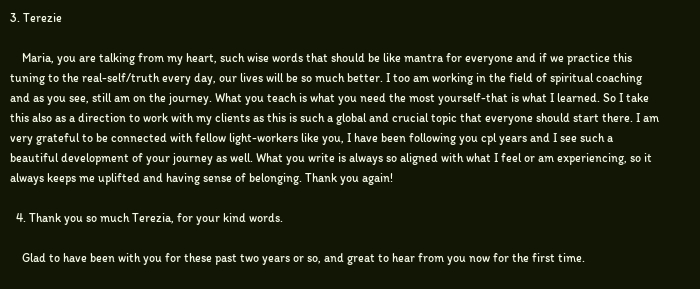3. Terezie

    Maria, you are talking from my heart, such wise words that should be like mantra for everyone and if we practice this tuning to the real-self/truth every day, our lives will be so much better. I too am working in the field of spiritual coaching and as you see, still am on the journey. What you teach is what you need the most yourself-that is what I learned. So I take this also as a direction to work with my clients as this is such a global and crucial topic that everyone should start there. I am very grateful to be connected with fellow light-workers like you, I have been following you cpl years and I see such a beautiful development of your journey as well. What you write is always so aligned with what I feel or am experiencing, so it always keeps me uplifted and having sense of belonging. Thank you again!

  4. Thank you so much Terezia, for your kind words.

    Glad to have been with you for these past two years or so, and great to hear from you now for the first time.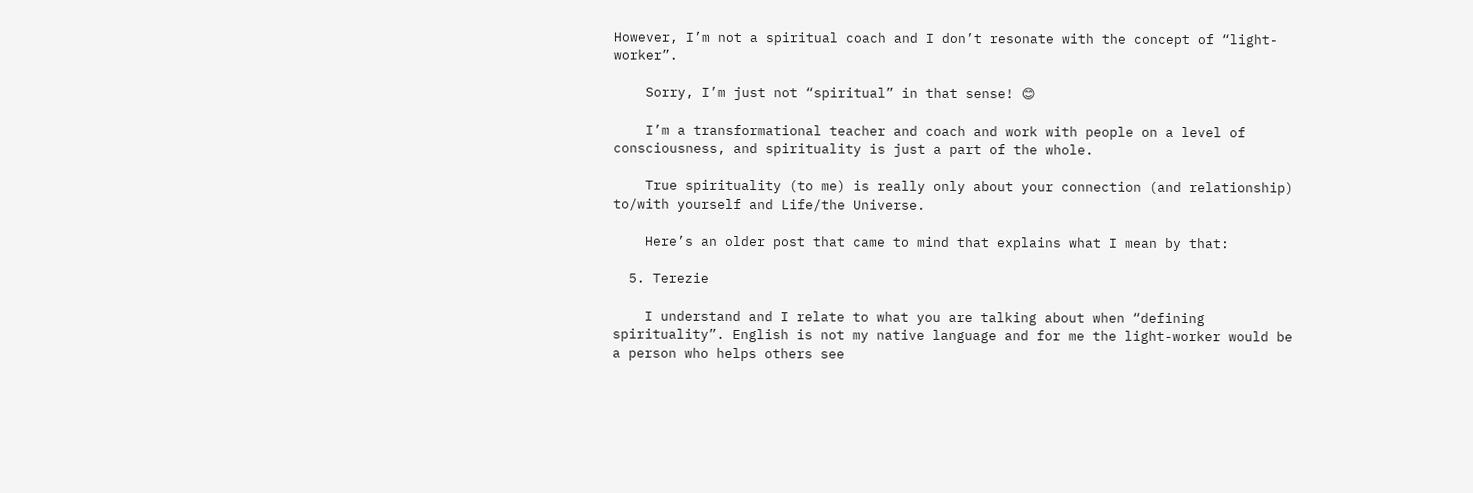However, I’m not a spiritual coach and I don’t resonate with the concept of “light-worker”.

    Sorry, I’m just not “spiritual” in that sense! 😊

    I’m a transformational teacher and coach and work with people on a level of consciousness, and spirituality is just a part of the whole.

    True spirituality (to me) is really only about your connection (and relationship) to/with yourself and Life/the Universe.

    Here’s an older post that came to mind that explains what I mean by that:

  5. Terezie

    I understand and I relate to what you are talking about when “defining spirituality”. English is not my native language and for me the light-worker would be a person who helps others see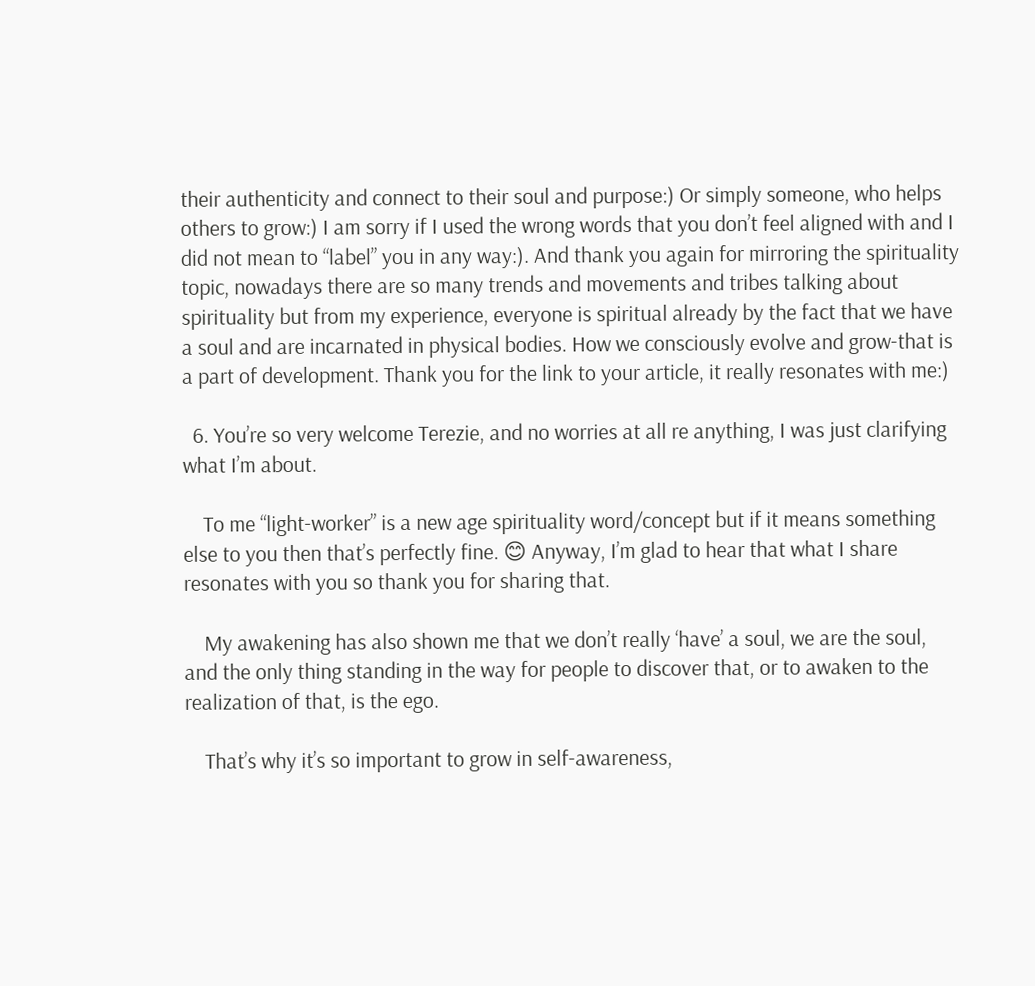their authenticity and connect to their soul and purpose:) Or simply someone, who helps others to grow:) I am sorry if I used the wrong words that you don’t feel aligned with and I did not mean to “label” you in any way:). And thank you again for mirroring the spirituality topic, nowadays there are so many trends and movements and tribes talking about spirituality but from my experience, everyone is spiritual already by the fact that we have a soul and are incarnated in physical bodies. How we consciously evolve and grow-that is a part of development. Thank you for the link to your article, it really resonates with me:)

  6. You’re so very welcome Terezie, and no worries at all re anything, I was just clarifying what I’m about.

    To me “light-worker” is a new age spirituality word/concept but if it means something else to you then that’s perfectly fine. 😊 Anyway, I’m glad to hear that what I share resonates with you so thank you for sharing that.

    My awakening has also shown me that we don’t really ‘have’ a soul, we are the soul, and the only thing standing in the way for people to discover that, or to awaken to the realization of that, is the ego.

    That’s why it’s so important to grow in self-awareness,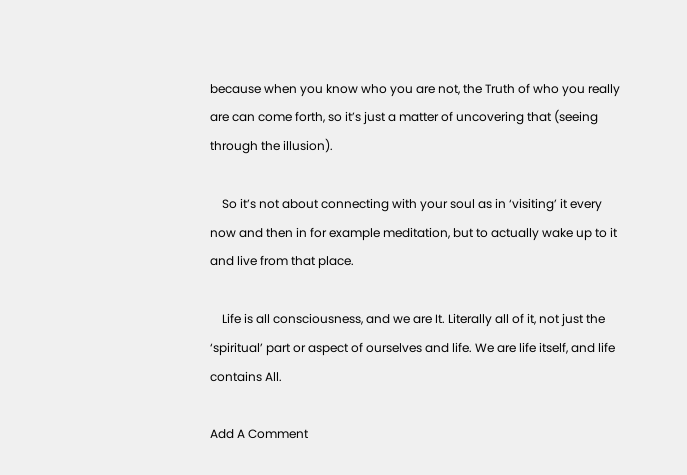because when you know who you are not, the Truth of who you really are can come forth, so it’s just a matter of uncovering that (seeing through the illusion).

    So it’s not about connecting with your soul as in ‘visiting’ it every now and then in for example meditation, but to actually wake up to it and live from that place.

    Life is all consciousness, and we are It. Literally all of it, not just the ‘spiritual’ part or aspect of ourselves and life. We are life itself, and life contains All.

Add A Comment